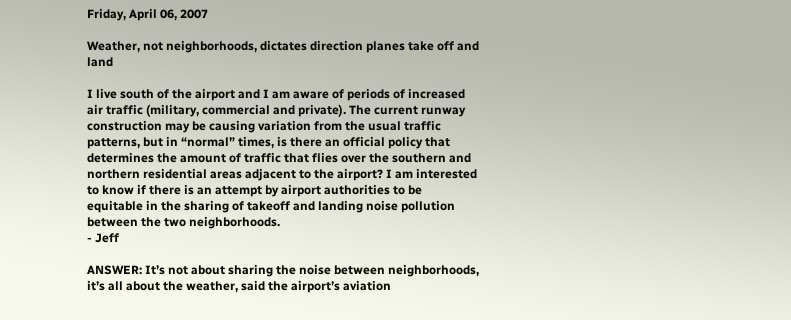Friday, April 06, 2007

Weather, not neighborhoods, dictates direction planes take off and land

I live south of the airport and I am aware of periods of increased air traffic (military, commercial and private). The current runway construction may be causing variation from the usual traffic patterns, but in “normal” times, is there an official policy that determines the amount of traffic that flies over the southern and northern residential areas adjacent to the airport? I am interested to know if there is an attempt by airport authorities to be equitable in the sharing of takeoff and landing noise pollution between the two neighborhoods.
- Jeff

ANSWER: It’s not about sharing the noise between neighborhoods, it’s all about the weather, said the airport’s aviation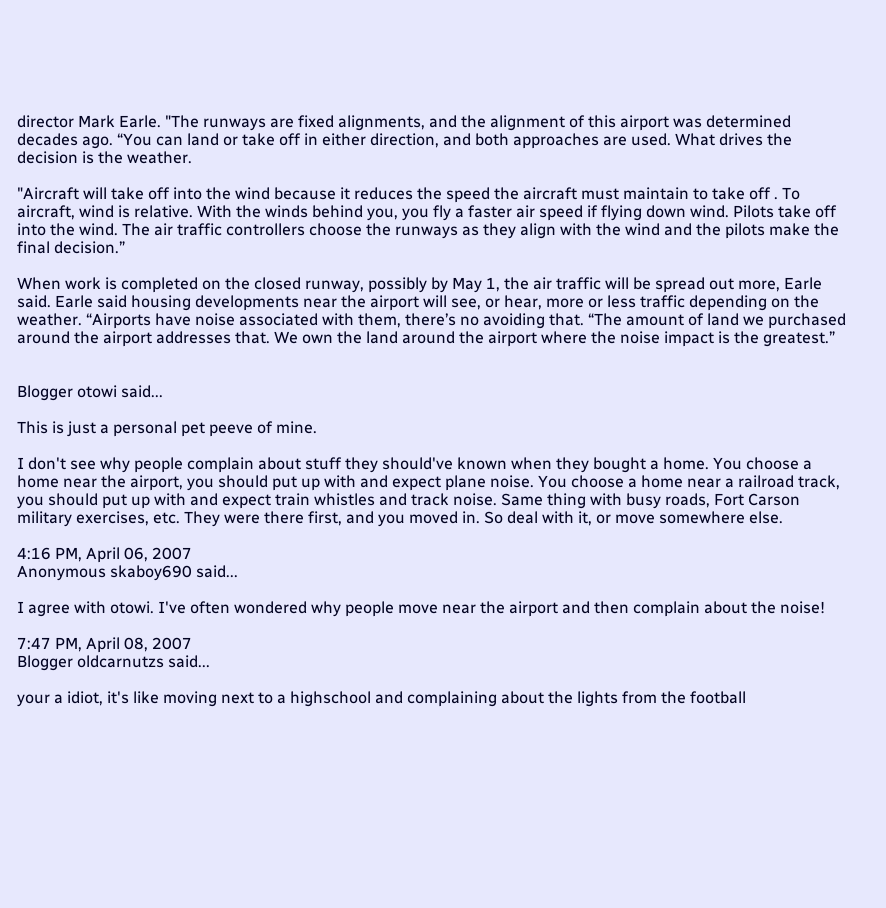director Mark Earle. "The runways are fixed alignments, and the alignment of this airport was determined decades ago. “You can land or take off in either direction, and both approaches are used. What drives the decision is the weather.

"Aircraft will take off into the wind because it reduces the speed the aircraft must maintain to take off . To aircraft, wind is relative. With the winds behind you, you fly a faster air speed if flying down wind. Pilots take off into the wind. The air traffic controllers choose the runways as they align with the wind and the pilots make the final decision.”

When work is completed on the closed runway, possibly by May 1, the air traffic will be spread out more, Earle said. Earle said housing developments near the airport will see, or hear, more or less traffic depending on the weather. “Airports have noise associated with them, there’s no avoiding that. “The amount of land we purchased around the airport addresses that. We own the land around the airport where the noise impact is the greatest.”


Blogger otowi said...

This is just a personal pet peeve of mine.

I don't see why people complain about stuff they should've known when they bought a home. You choose a home near the airport, you should put up with and expect plane noise. You choose a home near a railroad track, you should put up with and expect train whistles and track noise. Same thing with busy roads, Fort Carson military exercises, etc. They were there first, and you moved in. So deal with it, or move somewhere else.

4:16 PM, April 06, 2007
Anonymous skaboy690 said...

I agree with otowi. I've often wondered why people move near the airport and then complain about the noise!

7:47 PM, April 08, 2007
Blogger oldcarnutzs said...

your a idiot, it's like moving next to a highschool and complaining about the lights from the football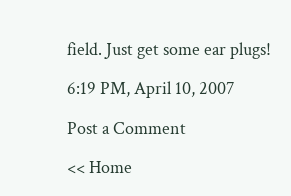field. Just get some ear plugs!

6:19 PM, April 10, 2007

Post a Comment

<< Home